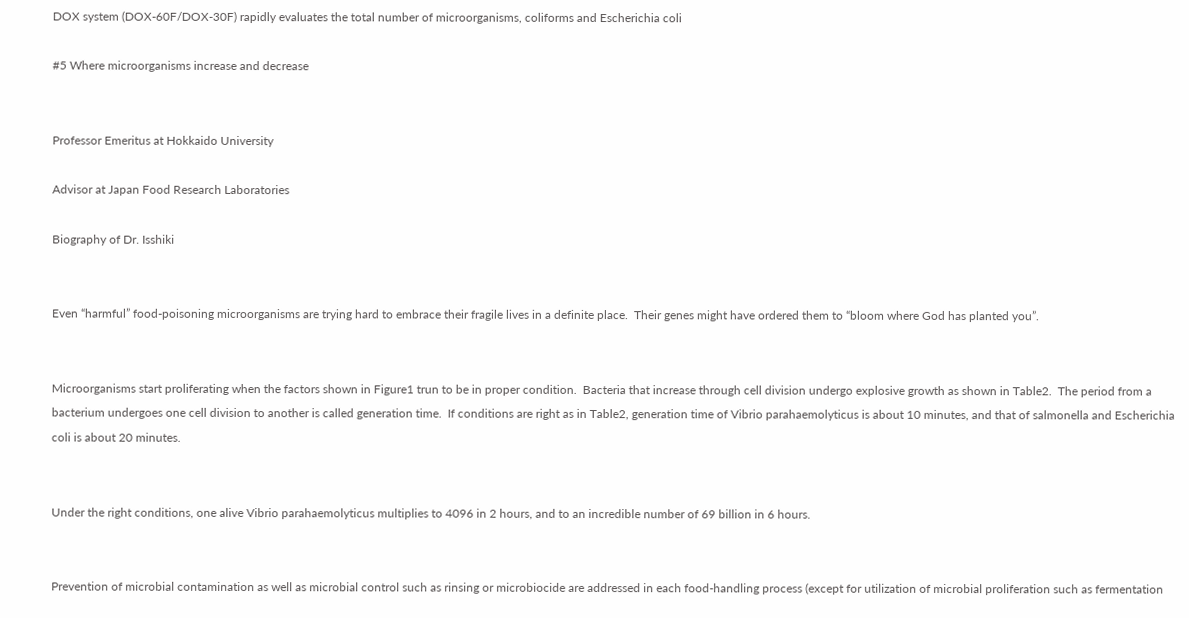DOX system (DOX-60F/DOX-30F) rapidly evaluates the total number of microorganisms, coliforms and Escherichia coli

#5 Where microorganisms increase and decrease


Professor Emeritus at Hokkaido University

Advisor at Japan Food Research Laboratories

Biography of Dr. Isshiki


Even “harmful” food-poisoning microorganisms are trying hard to embrace their fragile lives in a definite place.  Their genes might have ordered them to “bloom where God has planted you”.


Microorganisms start proliferating when the factors shown in Figure1 trun to be in proper condition.  Bacteria that increase through cell division undergo explosive growth as shown in Table2.  The period from a bacterium undergoes one cell division to another is called generation time.  If conditions are right as in Table2, generation time of Vibrio parahaemolyticus is about 10 minutes, and that of salmonella and Escherichia coli is about 20 minutes.


Under the right conditions, one alive Vibrio parahaemolyticus multiplies to 4096 in 2 hours, and to an incredible number of 69 billion in 6 hours.


Prevention of microbial contamination as well as microbial control such as rinsing or microbiocide are addressed in each food-handling process (except for utilization of microbial proliferation such as fermentation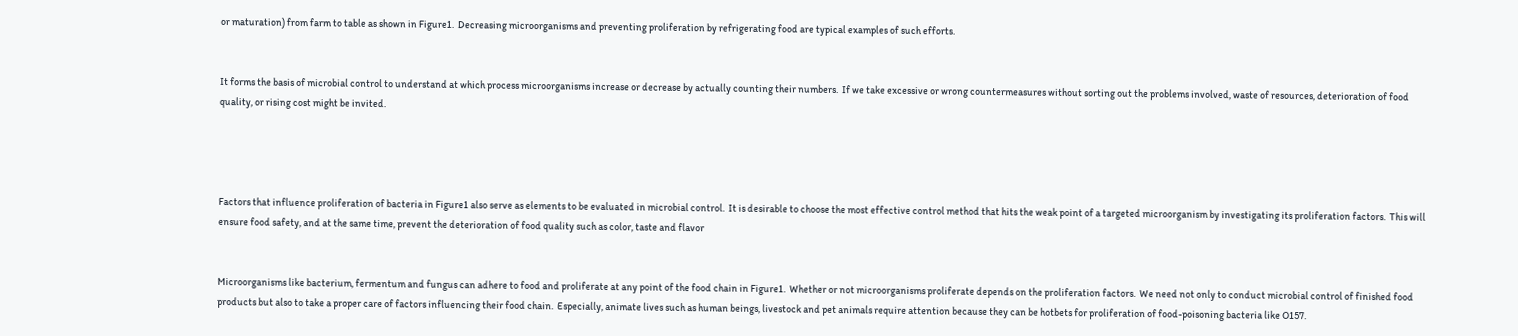or maturation) from farm to table as shown in Figure1.  Decreasing microorganisms and preventing proliferation by refrigerating food are typical examples of such efforts.


It forms the basis of microbial control to understand at which process microorganisms increase or decrease by actually counting their numbers.  If we take excessive or wrong countermeasures without sorting out the problems involved, waste of resources, deterioration of food quality, or rising cost might be invited.




Factors that influence proliferation of bacteria in Figure1 also serve as elements to be evaluated in microbial control.  It is desirable to choose the most effective control method that hits the weak point of a targeted microorganism by investigating its proliferation factors.  This will ensure food safety, and at the same time, prevent the deterioration of food quality such as color, taste and flavor


Microorganisms like bacterium, fermentum and fungus can adhere to food and proliferate at any point of the food chain in Figure1.  Whether or not microorganisms proliferate depends on the proliferation factors.  We need not only to conduct microbial control of finished food products but also to take a proper care of factors influencing their food chain.  Especially, animate lives such as human beings, livestock and pet animals require attention because they can be hotbets for proliferation of food-poisoning bacteria like O157.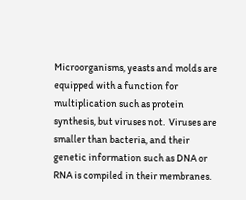Microorganisms, yeasts and molds are equipped with a function for multiplication such as protein synthesis, but viruses not.  Viruses are smaller than bacteria, and their genetic information such as DNA or RNA is compiled in their membranes.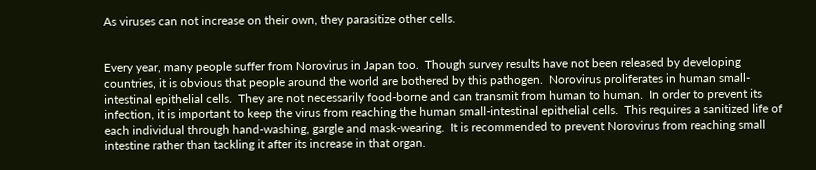As viruses can not increase on their own, they parasitize other cells.


Every year, many people suffer from Norovirus in Japan too.  Though survey results have not been released by developing countries, it is obvious that people around the world are bothered by this pathogen.  Norovirus proliferates in human small-intestinal epithelial cells.  They are not necessarily food-borne and can transmit from human to human.  In order to prevent its infection, it is important to keep the virus from reaching the human small-intestinal epithelial cells.  This requires a sanitized life of each individual through hand-washing, gargle and mask-wearing.  It is recommended to prevent Norovirus from reaching small intestine rather than tackling it after its increase in that organ.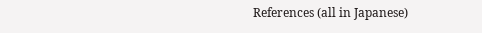References (all in Japanese)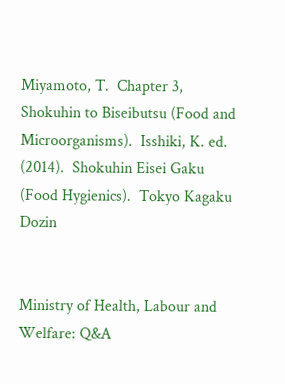Miyamoto, T.  Chapter 3, Shokuhin to Biseibutsu (Food and Microorganisms).  Isshiki, K. ed. (2014).  Shokuhin Eisei Gaku (Food Hygienics).  Tokyo Kagaku Dozin


Ministry of Health, Labour and Welfare: Q&A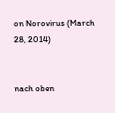on Norovirus (March 28, 2014)


nach oben